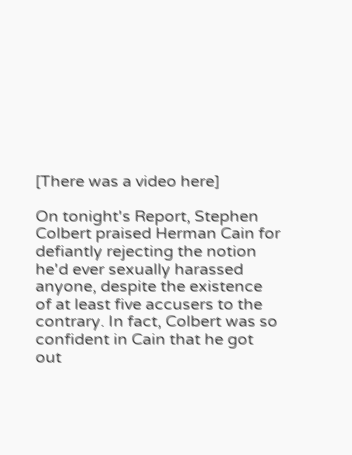[There was a video here]

On tonight's Report, Stephen Colbert praised Herman Cain for defiantly rejecting the notion he'd ever sexually harassed anyone, despite the existence of at least five accusers to the contrary. In fact, Colbert was so confident in Cain that he got out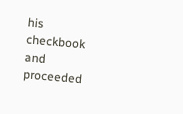his checkbook and proceeded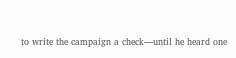to write the campaign a check—until he heard one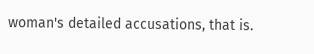woman's detailed accusations, that is.